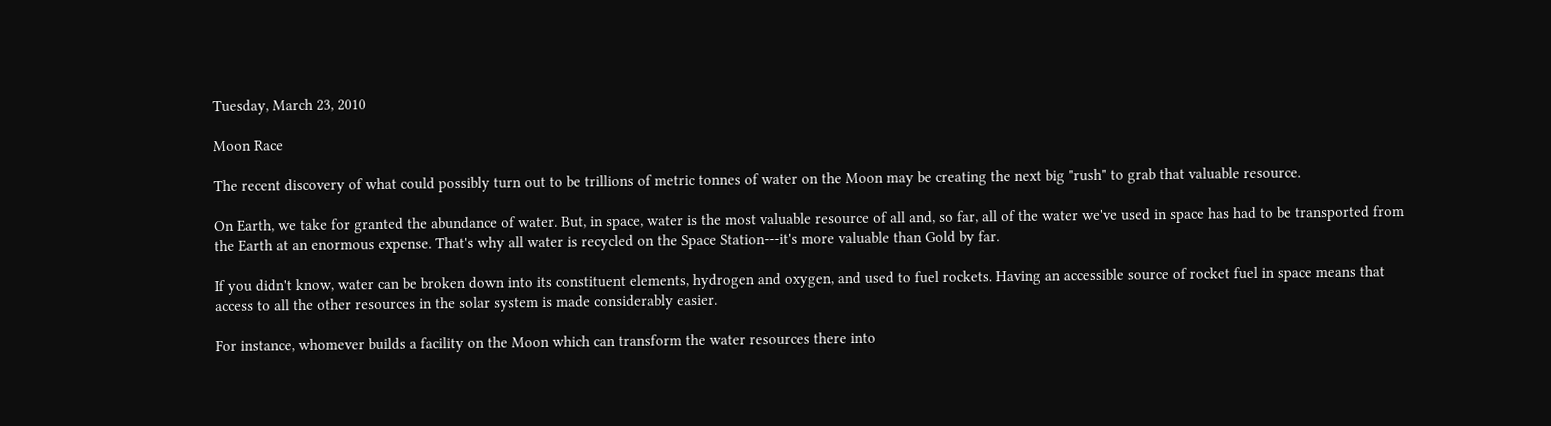Tuesday, March 23, 2010

Moon Race

The recent discovery of what could possibly turn out to be trillions of metric tonnes of water on the Moon may be creating the next big "rush" to grab that valuable resource.

On Earth, we take for granted the abundance of water. But, in space, water is the most valuable resource of all and, so far, all of the water we've used in space has had to be transported from the Earth at an enormous expense. That's why all water is recycled on the Space Station---it's more valuable than Gold by far.

If you didn't know, water can be broken down into its constituent elements, hydrogen and oxygen, and used to fuel rockets. Having an accessible source of rocket fuel in space means that access to all the other resources in the solar system is made considerably easier.

For instance, whomever builds a facility on the Moon which can transform the water resources there into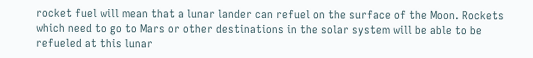rocket fuel will mean that a lunar lander can refuel on the surface of the Moon. Rockets which need to go to Mars or other destinations in the solar system will be able to be refueled at this lunar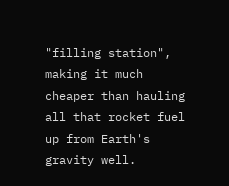"filling station", making it much cheaper than hauling all that rocket fuel up from Earth's gravity well.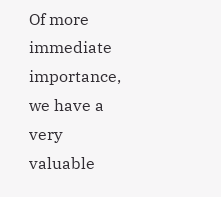Of more immediate importance, we have a very valuable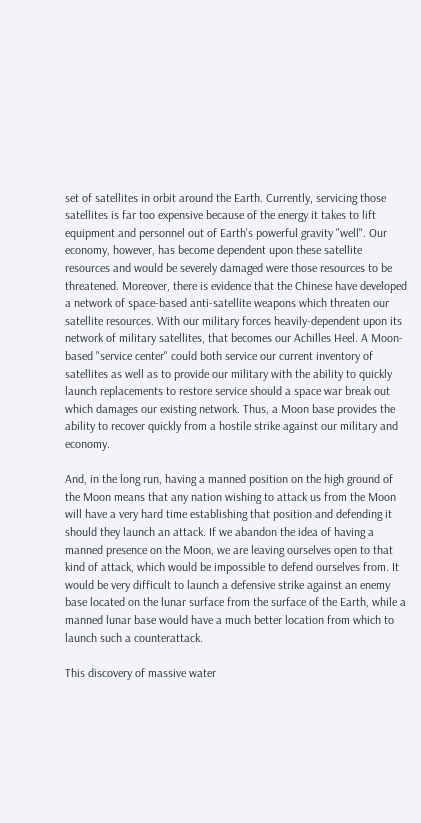set of satellites in orbit around the Earth. Currently, servicing those satellites is far too expensive because of the energy it takes to lift equipment and personnel out of Earth's powerful gravity "well". Our economy, however, has become dependent upon these satellite resources and would be severely damaged were those resources to be threatened. Moreover, there is evidence that the Chinese have developed a network of space-based anti-satellite weapons which threaten our satellite resources. With our military forces heavily-dependent upon its network of military satellites, that becomes our Achilles Heel. A Moon-based "service center" could both service our current inventory of satellites as well as to provide our military with the ability to quickly launch replacements to restore service should a space war break out which damages our existing network. Thus, a Moon base provides the ability to recover quickly from a hostile strike against our military and economy.

And, in the long run, having a manned position on the high ground of the Moon means that any nation wishing to attack us from the Moon will have a very hard time establishing that position and defending it should they launch an attack. If we abandon the idea of having a manned presence on the Moon, we are leaving ourselves open to that kind of attack, which would be impossible to defend ourselves from. It would be very difficult to launch a defensive strike against an enemy base located on the lunar surface from the surface of the Earth, while a manned lunar base would have a much better location from which to launch such a counterattack.

This discovery of massive water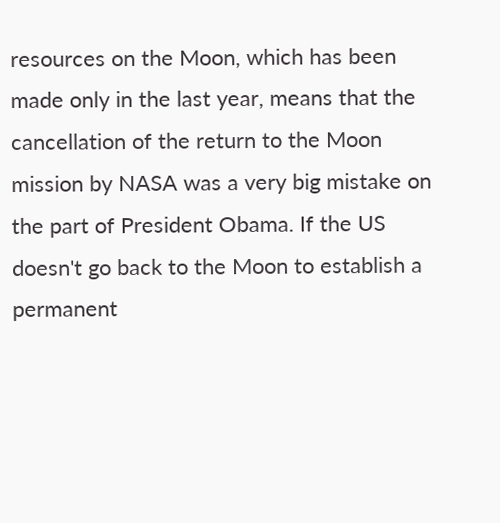resources on the Moon, which has been made only in the last year, means that the cancellation of the return to the Moon mission by NASA was a very big mistake on the part of President Obama. If the US doesn't go back to the Moon to establish a permanent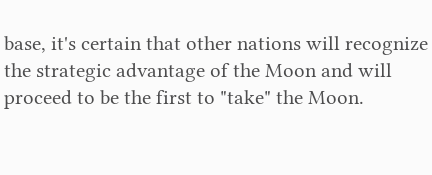base, it's certain that other nations will recognize the strategic advantage of the Moon and will proceed to be the first to "take" the Moon.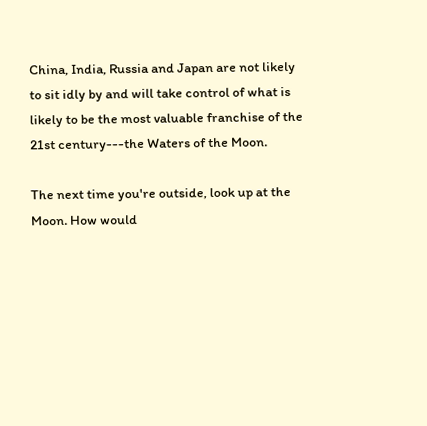China, India, Russia and Japan are not likely to sit idly by and will take control of what is likely to be the most valuable franchise of the 21st century---the Waters of the Moon.

The next time you're outside, look up at the Moon. How would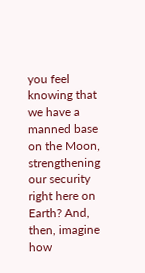you feel knowing that we have a manned base on the Moon, strengthening our security right here on Earth? And, then, imagine how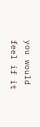you would feel if it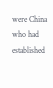were China who had established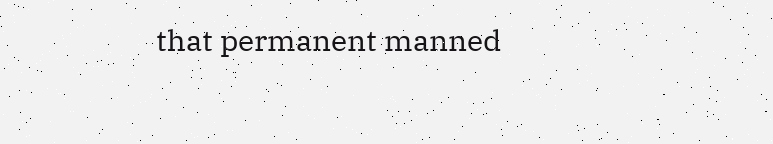that permanent manned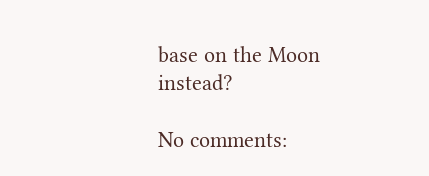base on the Moon instead?

No comments: